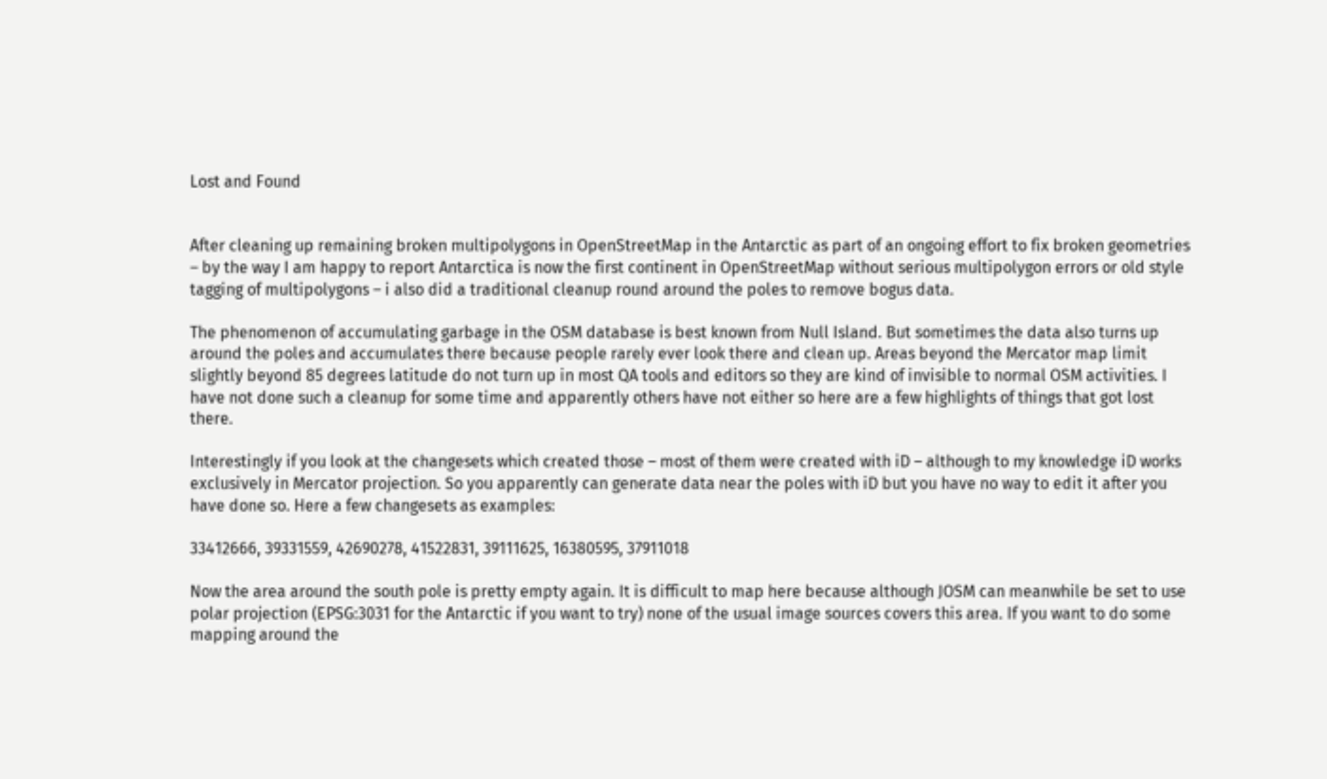Lost and Found


After cleaning up remaining broken multipolygons in OpenStreetMap in the Antarctic as part of an ongoing effort to fix broken geometries – by the way I am happy to report Antarctica is now the first continent in OpenStreetMap without serious multipolygon errors or old style tagging of multipolygons – i also did a traditional cleanup round around the poles to remove bogus data.

The phenomenon of accumulating garbage in the OSM database is best known from Null Island. But sometimes the data also turns up around the poles and accumulates there because people rarely ever look there and clean up. Areas beyond the Mercator map limit slightly beyond 85 degrees latitude do not turn up in most QA tools and editors so they are kind of invisible to normal OSM activities. I have not done such a cleanup for some time and apparently others have not either so here are a few highlights of things that got lost there.

Interestingly if you look at the changesets which created those – most of them were created with iD – although to my knowledge iD works exclusively in Mercator projection. So you apparently can generate data near the poles with iD but you have no way to edit it after you have done so. Here a few changesets as examples:

33412666, 39331559, 42690278, 41522831, 39111625, 16380595, 37911018

Now the area around the south pole is pretty empty again. It is difficult to map here because although JOSM can meanwhile be set to use polar projection (EPSG:3031 for the Antarctic if you want to try) none of the usual image sources covers this area. If you want to do some mapping around the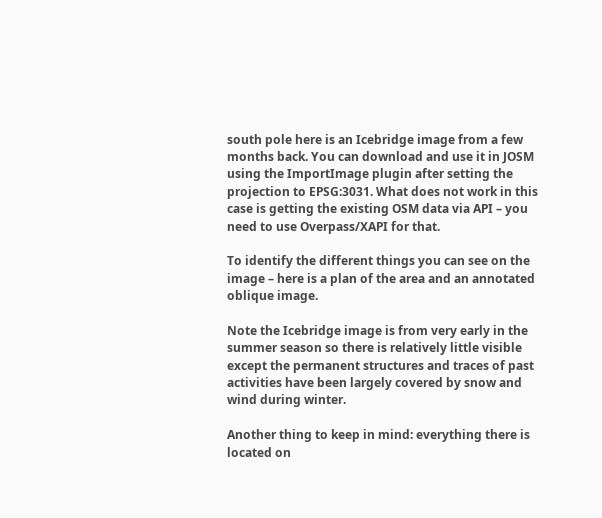south pole here is an Icebridge image from a few months back. You can download and use it in JOSM using the ImportImage plugin after setting the projection to EPSG:3031. What does not work in this case is getting the existing OSM data via API – you need to use Overpass/XAPI for that.

To identify the different things you can see on the image – here is a plan of the area and an annotated oblique image.

Note the Icebridge image is from very early in the summer season so there is relatively little visible except the permanent structures and traces of past activities have been largely covered by snow and wind during winter.

Another thing to keep in mind: everything there is located on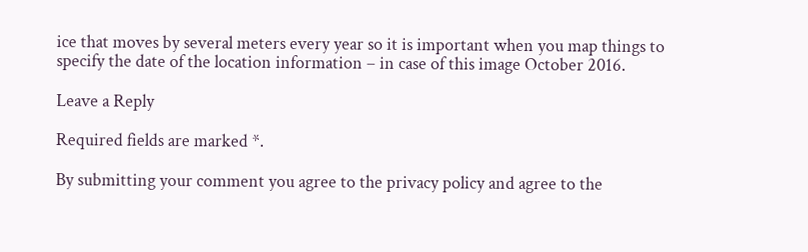ice that moves by several meters every year so it is important when you map things to specify the date of the location information – in case of this image October 2016.

Leave a Reply

Required fields are marked *.

By submitting your comment you agree to the privacy policy and agree to the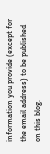information you provide (except for the email address) to be published on this blog.